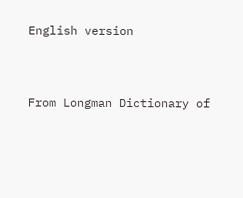English version


From Longman Dictionary of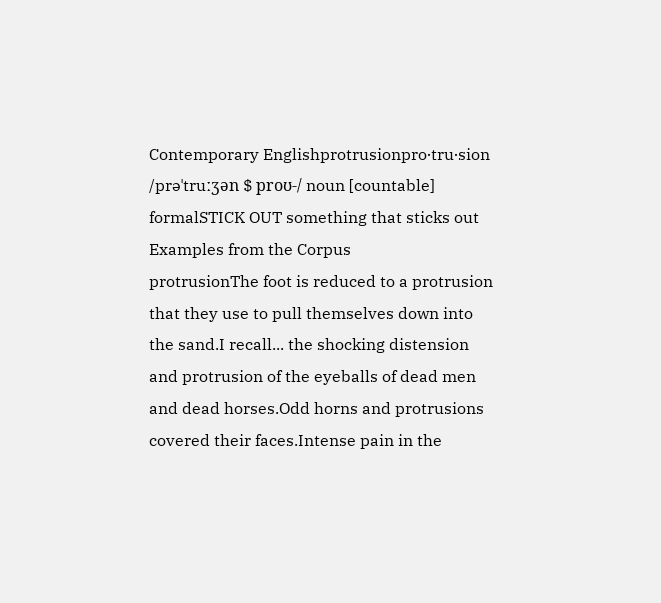Contemporary Englishprotrusionpro‧tru‧sion /prəˈtruːʒən $ proʊ-/ noun [countable]  formalSTICK OUT something that sticks out
Examples from the Corpus
protrusionThe foot is reduced to a protrusion that they use to pull themselves down into the sand.I recall... the shocking distension and protrusion of the eyeballs of dead men and dead horses.Odd horns and protrusions covered their faces.Intense pain in the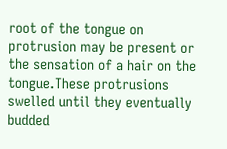root of the tongue on protrusion may be present or the sensation of a hair on the tongue.These protrusions swelled until they eventually budded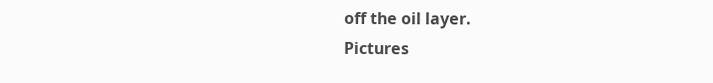off the oil layer.
Pictures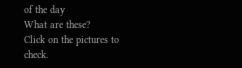of the day
What are these?
Click on the pictures to check.